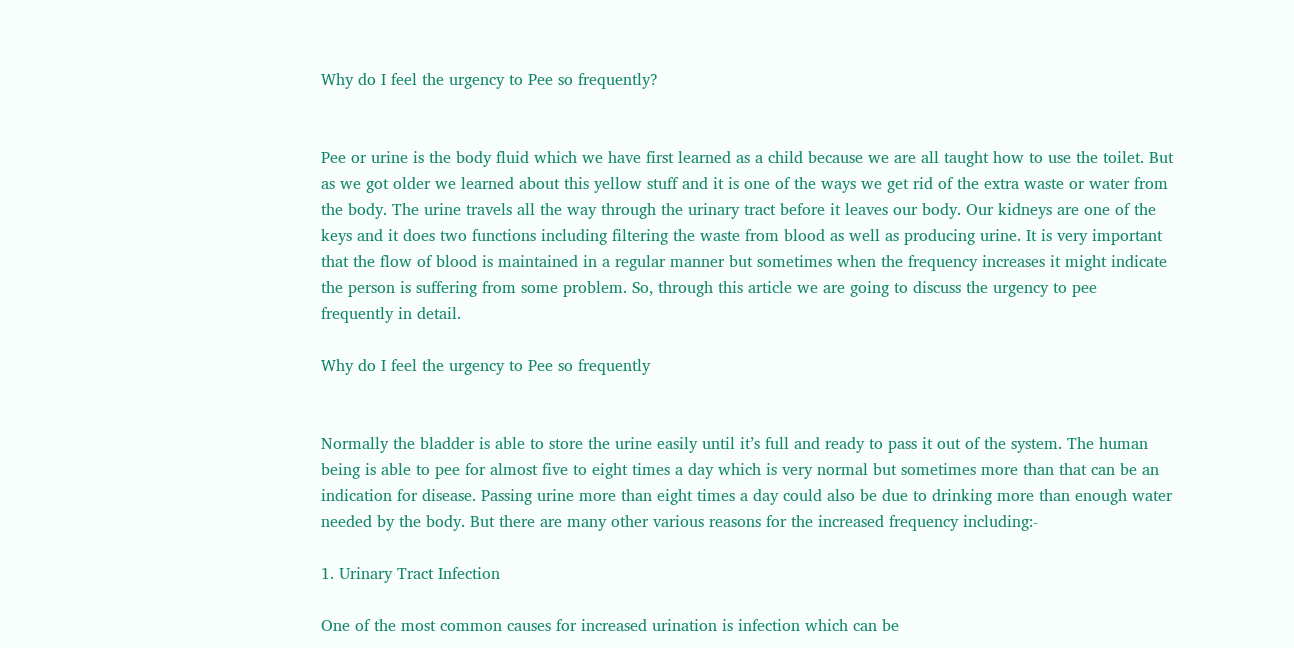Why do I feel the urgency to Pee so frequently?


Pee or urine is the body fluid which we have first learned as a child because we are all taught how to use the toilet. But as we got older we learned about this yellow stuff and it is one of the ways we get rid of the extra waste or water from the body. The urine travels all the way through the urinary tract before it leaves our body. Our kidneys are one of the keys and it does two functions including filtering the waste from blood as well as producing urine. It is very important that the flow of blood is maintained in a regular manner but sometimes when the frequency increases it might indicate the person is suffering from some problem. So, through this article we are going to discuss the urgency to pee frequently in detail.

Why do I feel the urgency to Pee so frequently


Normally the bladder is able to store the urine easily until it’s full and ready to pass it out of the system. The human being is able to pee for almost five to eight times a day which is very normal but sometimes more than that can be an indication for disease. Passing urine more than eight times a day could also be due to drinking more than enough water needed by the body. But there are many other various reasons for the increased frequency including:-

1. Urinary Tract Infection

One of the most common causes for increased urination is infection which can be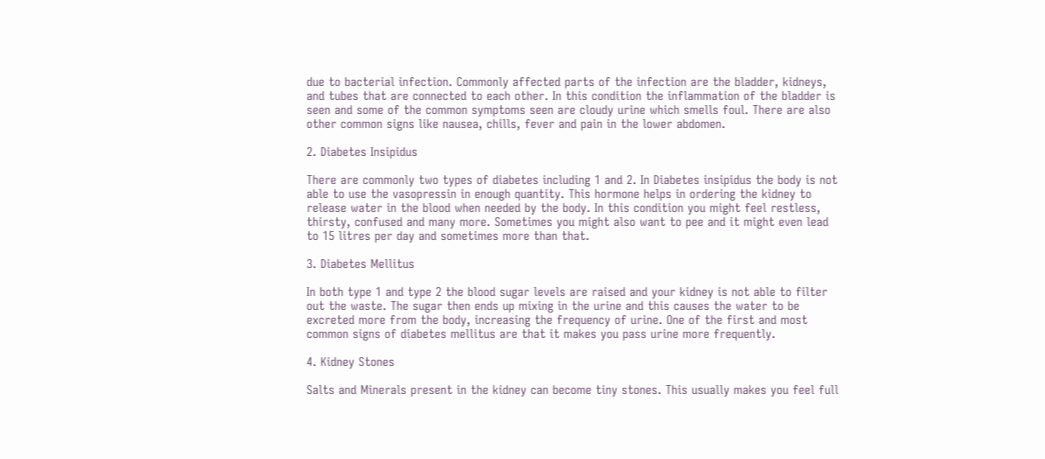due to bacterial infection. Commonly affected parts of the infection are the bladder, kidneys, and tubes that are connected to each other. In this condition the inflammation of the bladder is seen and some of the common symptoms seen are cloudy urine which smells foul. There are also other common signs like nausea, chills, fever and pain in the lower abdomen.

2. Diabetes Insipidus

There are commonly two types of diabetes including 1 and 2. In Diabetes insipidus the body is not able to use the vasopressin in enough quantity. This hormone helps in ordering the kidney to release water in the blood when needed by the body. In this condition you might feel restless, thirsty, confused and many more. Sometimes you might also want to pee and it might even lead to 15 litres per day and sometimes more than that.

3. Diabetes Mellitus

In both type 1 and type 2 the blood sugar levels are raised and your kidney is not able to filter out the waste. The sugar then ends up mixing in the urine and this causes the water to be excreted more from the body, increasing the frequency of urine. One of the first and most common signs of diabetes mellitus are that it makes you pass urine more frequently.

4. Kidney Stones

Salts and Minerals present in the kidney can become tiny stones. This usually makes you feel full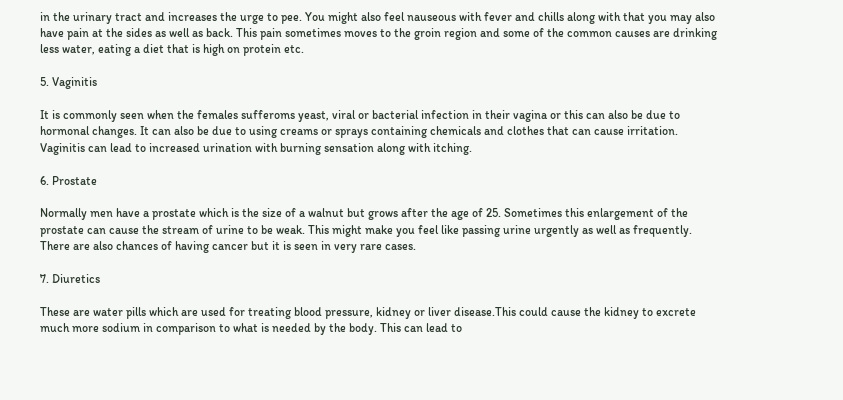in the urinary tract and increases the urge to pee. You might also feel nauseous with fever and chills along with that you may also have pain at the sides as well as back. This pain sometimes moves to the groin region and some of the common causes are drinking less water, eating a diet that is high on protein etc.

5. Vaginitis

It is commonly seen when the females sufferoms yeast, viral or bacterial infection in their vagina or this can also be due to hormonal changes. It can also be due to using creams or sprays containing chemicals and clothes that can cause irritation. Vaginitis can lead to increased urination with burning sensation along with itching.

6. Prostate

Normally men have a prostate which is the size of a walnut but grows after the age of 25. Sometimes this enlargement of the prostate can cause the stream of urine to be weak. This might make you feel like passing urine urgently as well as frequently. There are also chances of having cancer but it is seen in very rare cases.

7. Diuretics

These are water pills which are used for treating blood pressure, kidney or liver disease.This could cause the kidney to excrete much more sodium in comparison to what is needed by the body. This can lead to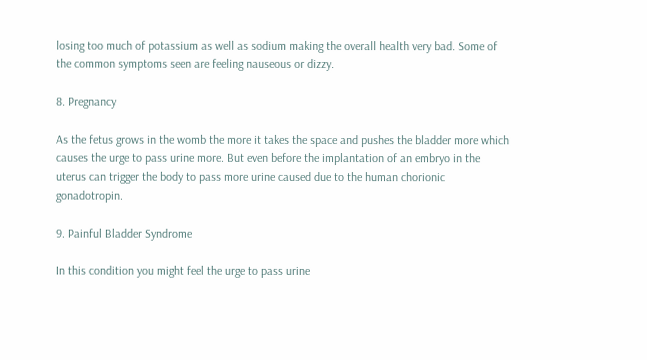losing too much of potassium as well as sodium making the overall health very bad. Some of the common symptoms seen are feeling nauseous or dizzy.

8. Pregnancy

As the fetus grows in the womb the more it takes the space and pushes the bladder more which causes the urge to pass urine more. But even before the implantation of an embryo in the uterus can trigger the body to pass more urine caused due to the human chorionic gonadotropin.

9. Painful Bladder Syndrome

In this condition you might feel the urge to pass urine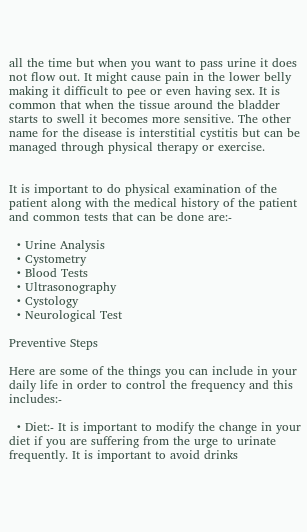all the time but when you want to pass urine it does not flow out. It might cause pain in the lower belly making it difficult to pee or even having sex. It is common that when the tissue around the bladder starts to swell it becomes more sensitive. The other name for the disease is interstitial cystitis but can be managed through physical therapy or exercise.


It is important to do physical examination of the patient along with the medical history of the patient and common tests that can be done are:-

  • Urine Analysis
  • Cystometry
  • Blood Tests
  • Ultrasonography
  • Cystology
  • Neurological Test

Preventive Steps

Here are some of the things you can include in your daily life in order to control the frequency and this includes:-

  • Diet:- It is important to modify the change in your diet if you are suffering from the urge to urinate frequently. It is important to avoid drinks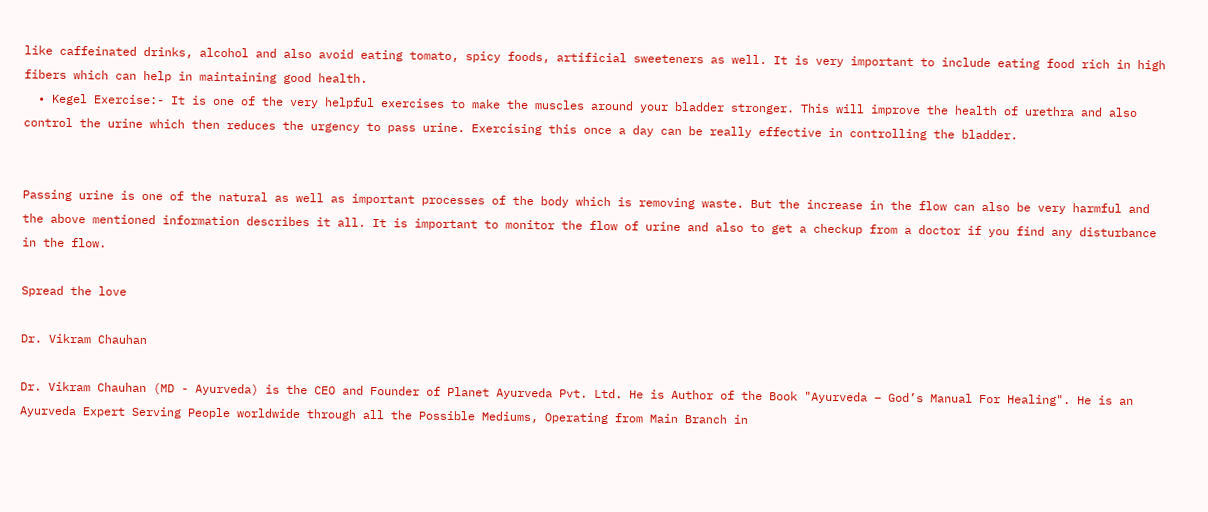like caffeinated drinks, alcohol and also avoid eating tomato, spicy foods, artificial sweeteners as well. It is very important to include eating food rich in high fibers which can help in maintaining good health.
  • Kegel Exercise:- It is one of the very helpful exercises to make the muscles around your bladder stronger. This will improve the health of urethra and also control the urine which then reduces the urgency to pass urine. Exercising this once a day can be really effective in controlling the bladder.


Passing urine is one of the natural as well as important processes of the body which is removing waste. But the increase in the flow can also be very harmful and the above mentioned information describes it all. It is important to monitor the flow of urine and also to get a checkup from a doctor if you find any disturbance in the flow.

Spread the love

Dr. Vikram Chauhan

Dr. Vikram Chauhan (MD - Ayurveda) is the CEO and Founder of Planet Ayurveda Pvt. Ltd. He is Author of the Book "Ayurveda – God’s Manual For Healing". He is an Ayurveda Expert Serving People worldwide through all the Possible Mediums, Operating from Main Branch in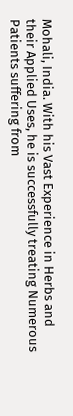Mohali, India. With his Vast Experience in Herbs and their Applied Uses, he is successfully treating Numerous Patients suffering from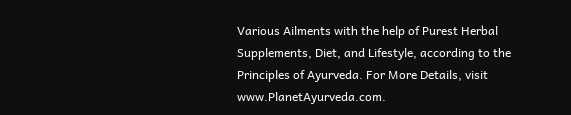Various Ailments with the help of Purest Herbal Supplements, Diet, and Lifestyle, according to the Principles of Ayurveda. For More Details, visit www.PlanetAyurveda.com.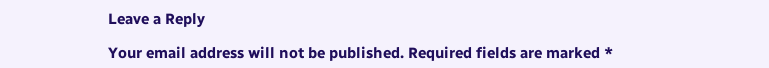Leave a Reply

Your email address will not be published. Required fields are marked *